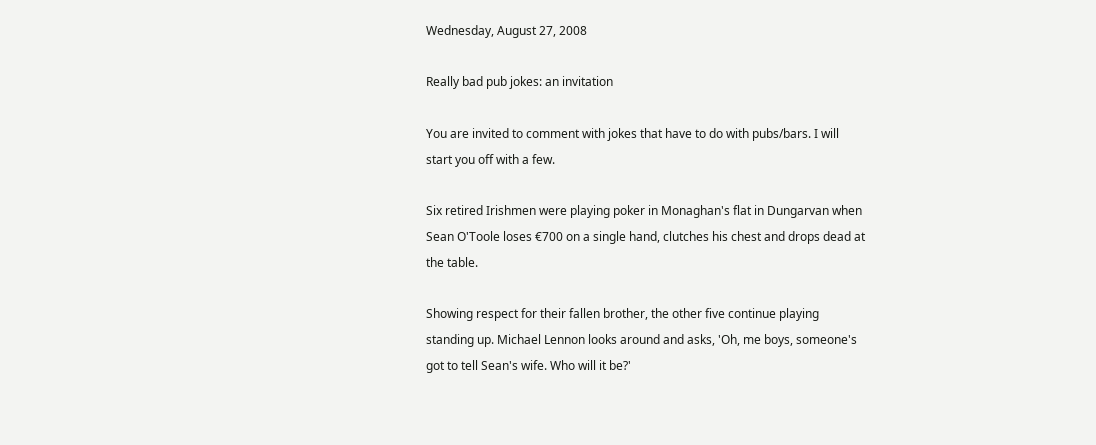Wednesday, August 27, 2008

Really bad pub jokes: an invitation

You are invited to comment with jokes that have to do with pubs/bars. I will start you off with a few.

Six retired Irishmen were playing poker in Monaghan's flat in Dungarvan when Sean O'Toole loses €700 on a single hand, clutches his chest and drops dead at the table.

Showing respect for their fallen brother, the other five continue playing standing up. Michael Lennon looks around and asks, 'Oh, me boys, someone's got to tell Sean's wife. Who will it be?'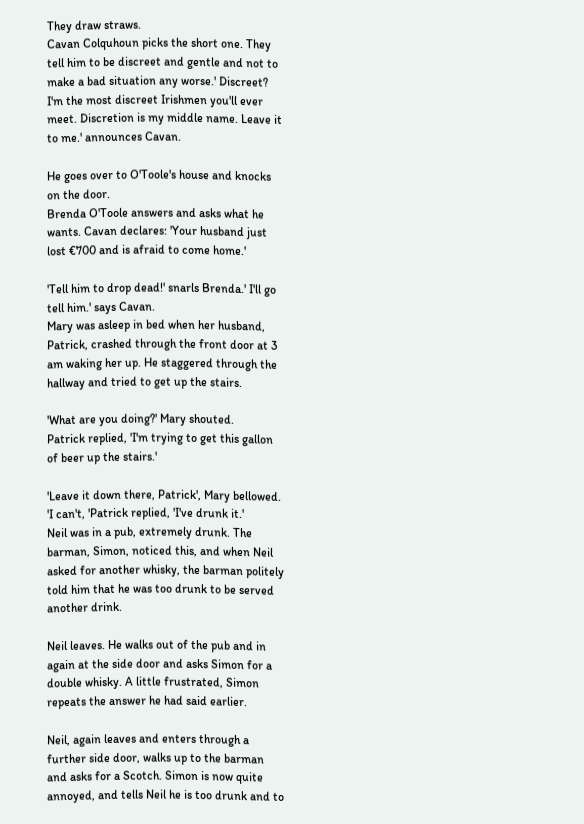They draw straws.
Cavan Colquhoun picks the short one. They tell him to be discreet and gentle and not to make a bad situation any worse.' Discreet? I'm the most discreet Irishmen you'll ever meet. Discretion is my middle name. Leave it to me.' announces Cavan.

He goes over to O'Toole's house and knocks on the door.
Brenda O'Toole answers and asks what he wants. Cavan declares: 'Your husband just lost €700 and is afraid to come home.'

'Tell him to drop dead!' snarls Brenda.' I'll go tell him.' says Cavan.
Mary was asleep in bed when her husband, Patrick, crashed through the front door at 3 am waking her up. He staggered through the hallway and tried to get up the stairs.

'What are you doing?' Mary shouted.
Patrick replied, 'I'm trying to get this gallon of beer up the stairs.'

'Leave it down there, Patrick', Mary bellowed. 'I can't, 'Patrick replied, 'I've drunk it.'
Neil was in a pub, extremely drunk. The barman, Simon, noticed this, and when Neil asked for another whisky, the barman politely told him that he was too drunk to be served another drink.

Neil leaves. He walks out of the pub and in again at the side door and asks Simon for a double whisky. A little frustrated, Simon repeats the answer he had said earlier.

Neil, again leaves and enters through a further side door, walks up to the barman and asks for a Scotch. Simon is now quite annoyed, and tells Neil he is too drunk and to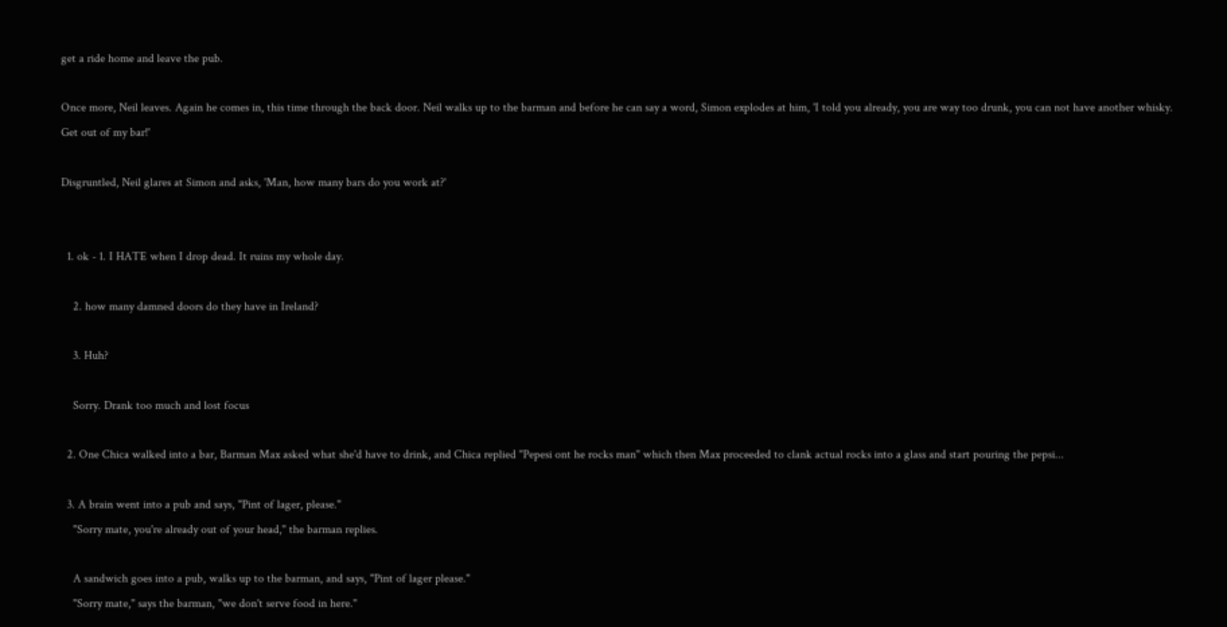get a ride home and leave the pub.

Once more, Neil leaves. Again he comes in, this time through the back door. Neil walks up to the barman and before he can say a word, Simon explodes at him, 'I told you already, you are way too drunk, you can not have another whisky. Get out of my bar!'

Disgruntled, Neil glares at Simon and asks, 'Man, how many bars do you work at?'


  1. ok - 1. I HATE when I drop dead. It ruins my whole day.

    2. how many damned doors do they have in Ireland?

    3. Huh?

    Sorry. Drank too much and lost focus

  2. One Chica walked into a bar, Barman Max asked what she'd have to drink, and Chica replied "Pepesi ont he rocks man" which then Max proceeded to clank actual rocks into a glass and start pouring the pepsi...

  3. A brain went into a pub and says, "Pint of lager, please."
    "Sorry mate, you're already out of your head," the barman replies.

    A sandwich goes into a pub, walks up to the barman, and says, "Pint of lager please."
    "Sorry mate," says the barman, "we don't serve food in here."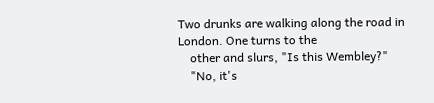Two drunks are walking along the road in London. One turns to the
    other and slurs, "Is this Wembley?"
    "No, it's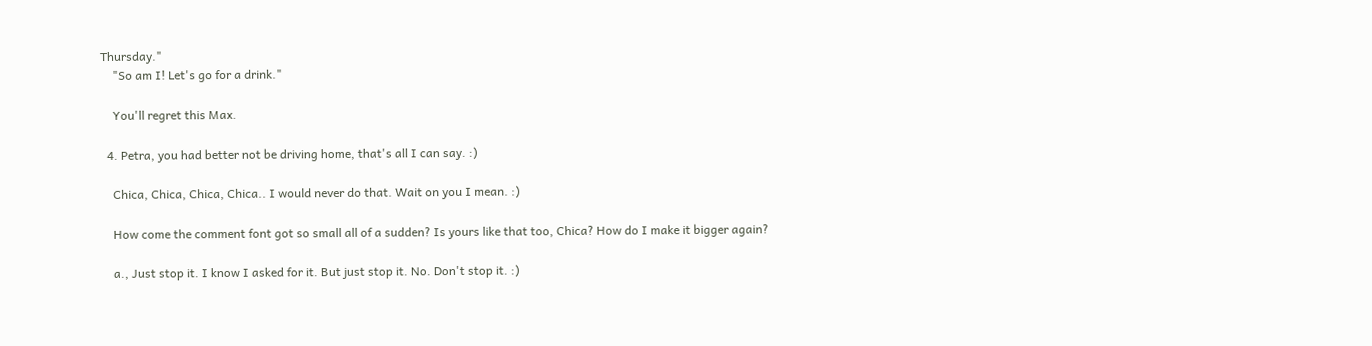Thursday."
    "So am I! Let's go for a drink."

    You'll regret this Max.

  4. Petra, you had better not be driving home, that's all I can say. :)

    Chica, Chica, Chica, Chica.. I would never do that. Wait on you I mean. :)

    How come the comment font got so small all of a sudden? Is yours like that too, Chica? How do I make it bigger again?

    a., Just stop it. I know I asked for it. But just stop it. No. Don't stop it. :)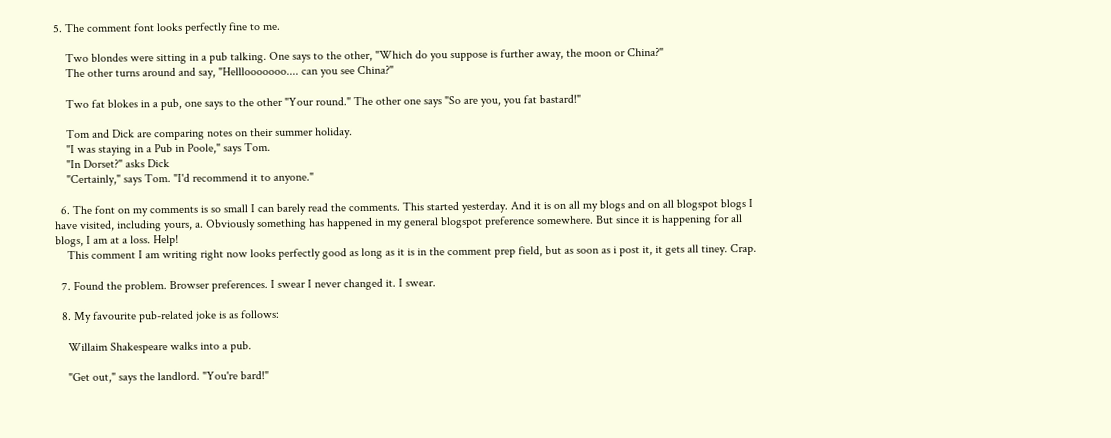5. The comment font looks perfectly fine to me.

    Two blondes were sitting in a pub talking. One says to the other, "Which do you suppose is further away, the moon or China?"
    The other turns around and say, "Helllooooooo.... can you see China?"

    Two fat blokes in a pub, one says to the other "Your round." The other one says "So are you, you fat bastard!"

    Tom and Dick are comparing notes on their summer holiday.
    "I was staying in a Pub in Poole," says Tom.
    "In Dorset?" asks Dick
    "Certainly," says Tom. "I'd recommend it to anyone."

  6. The font on my comments is so small I can barely read the comments. This started yesterday. And it is on all my blogs and on all blogspot blogs I have visited, including yours, a. Obviously something has happened in my general blogspot preference somewhere. But since it is happening for all blogs, I am at a loss. Help!
    This comment I am writing right now looks perfectly good as long as it is in the comment prep field, but as soon as i post it, it gets all tiney. Crap.

  7. Found the problem. Browser preferences. I swear I never changed it. I swear.

  8. My favourite pub-related joke is as follows:

    Willaim Shakespeare walks into a pub.

    "Get out," says the landlord. "You're bard!"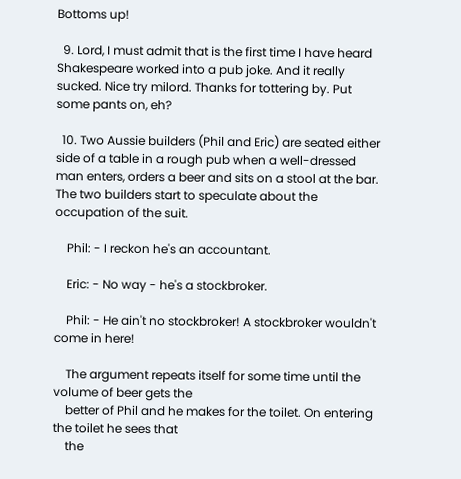Bottoms up!

  9. Lord, I must admit that is the first time I have heard Shakespeare worked into a pub joke. And it really sucked. Nice try milord. Thanks for tottering by. Put some pants on, eh?

  10. Two Aussie builders (Phil and Eric) are seated either side of a table in a rough pub when a well-dressed man enters, orders a beer and sits on a stool at the bar. The two builders start to speculate about the occupation of the suit.

    Phil: - I reckon he's an accountant.

    Eric: - No way - he's a stockbroker.

    Phil: - He ain't no stockbroker! A stockbroker wouldn't come in here!

    The argument repeats itself for some time until the volume of beer gets the
    better of Phil and he makes for the toilet. On entering the toilet he sees that
    the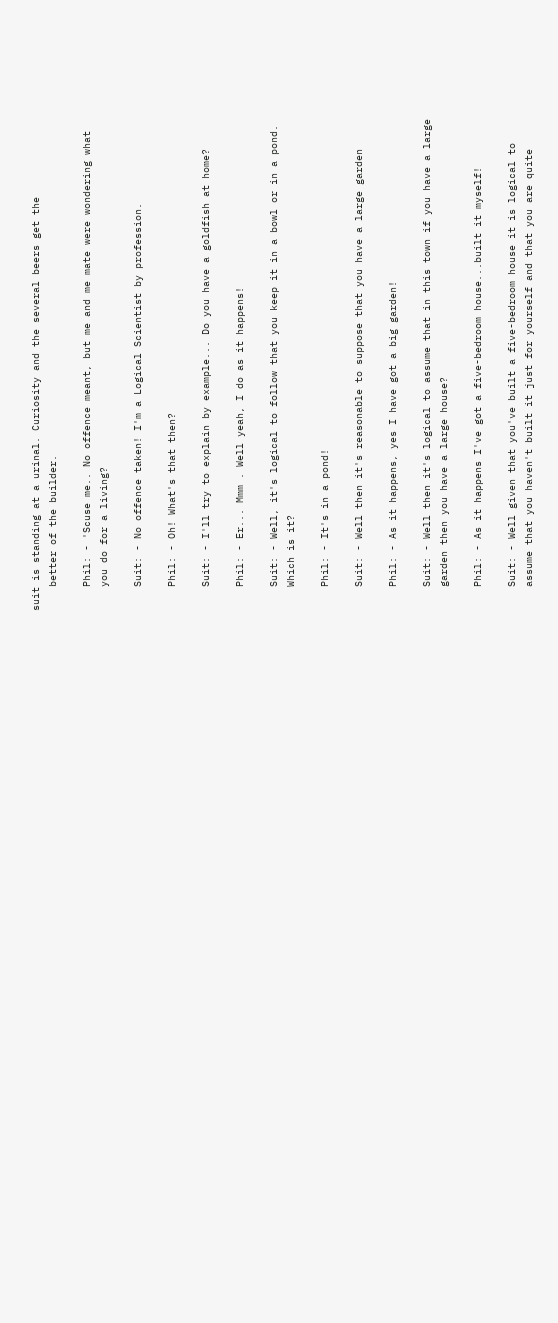suit is standing at a urinal. Curiosity and the several beers get the
    better of the builder.

    Phil: - 'Scuse me.. No offence meant, but me and me mate were wondering what
    you do for a living?

    Suit: - No offence taken! I'm a Logical Scientist by profession.

    Phil: - Oh! What's that then?

    Suit: - I'll try to explain by example... Do you have a goldfish at home?

    Phil: - Er... Mmm . Well yeah, I do as it happens!

    Suit: - Well, it's logical to follow that you keep it in a bowl or in a pond.
    Which is it?

    Phil: - It's in a pond!

    Suit: - Well then it's reasonable to suppose that you have a large garden

    Phil: - As it happens, yes I have got a big garden!

    Suit: - Well then it's logical to assume that in this town if you have a large
    garden then you have a large house?

    Phil: - As it happens I've got a five-bedroom house...built it myself!

    Suit: - Well given that you've built a five-bedroom house it is logical to
    assume that you haven't built it just for yourself and that you are quite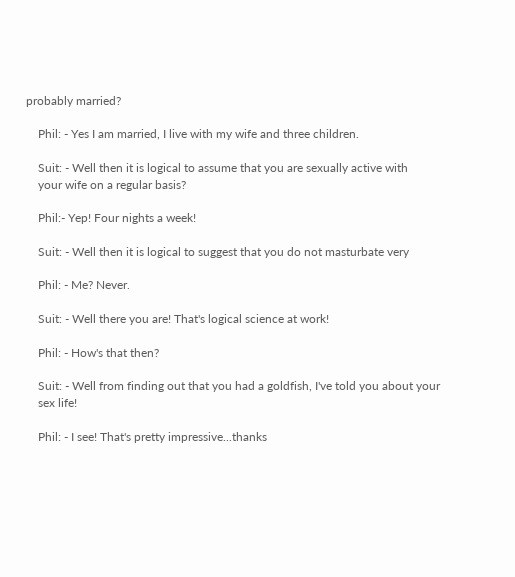probably married?

    Phil: - Yes I am married, I live with my wife and three children.

    Suit: - Well then it is logical to assume that you are sexually active with
    your wife on a regular basis?

    Phil:- Yep! Four nights a week!

    Suit: - Well then it is logical to suggest that you do not masturbate very

    Phil: - Me? Never.

    Suit: - Well there you are! That's logical science at work!

    Phil: - How's that then?

    Suit: - Well from finding out that you had a goldfish, I've told you about your
    sex life!

    Phil: - I see! That's pretty impressive...thanks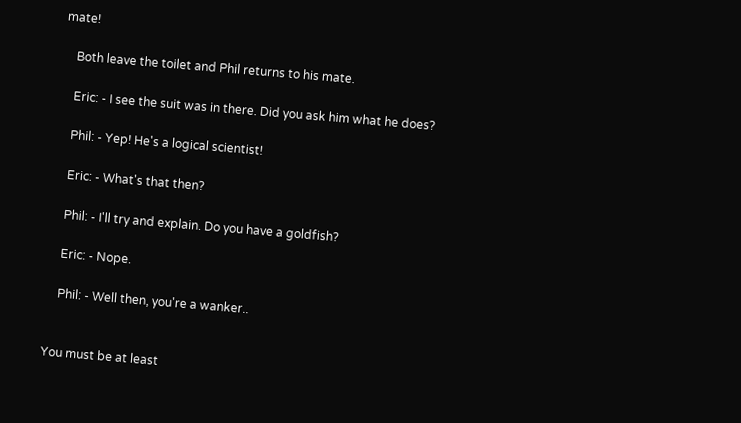mate!

    Both leave the toilet and Phil returns to his mate.

    Eric: - I see the suit was in there. Did you ask him what he does?

    Phil: - Yep! He's a logical scientist!

    Eric: - What's that then?

    Phil: - I'll try and explain. Do you have a goldfish?

    Eric: - Nope.

    Phil: - Well then, you're a wanker..


You must be at least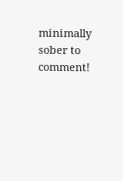minimally sober to comment!